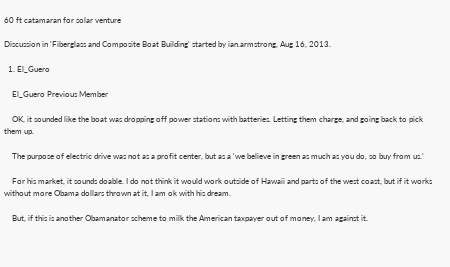60 ft catamaran for solar venture

Discussion in 'Fiberglass and Composite Boat Building' started by ian.armstrong, Aug 16, 2013.

  1. El_Guero

    El_Guero Previous Member

    OK, it sounded like the boat was dropping off power stations with batteries. Letting them charge, and going back to pick them up.

    The purpose of electric drive was not as a profit center, but as a 'we believe in green as much as you do, so buy from us.'

    For his market, it sounds doable. I do not think it would work outside of Hawaii and parts of the west coast, but if it works without more Obama dollars thrown at it, I am ok with his dream.

    But, if this is another Obamanator scheme to milk the American taxpayer out of money, I am against it.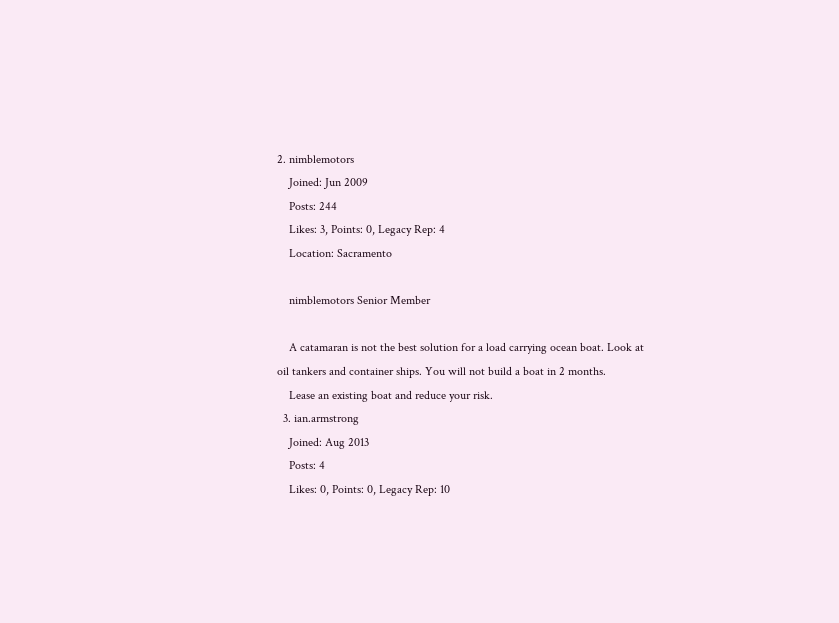2. nimblemotors
    Joined: Jun 2009
    Posts: 244
    Likes: 3, Points: 0, Legacy Rep: 4
    Location: Sacramento

    nimblemotors Senior Member

    A catamaran is not the best solution for a load carrying ocean boat. Look at oil tankers and container ships. You will not build a boat in 2 months.
    Lease an existing boat and reduce your risk.
  3. ian.armstrong
    Joined: Aug 2013
    Posts: 4
    Likes: 0, Points: 0, Legacy Rep: 10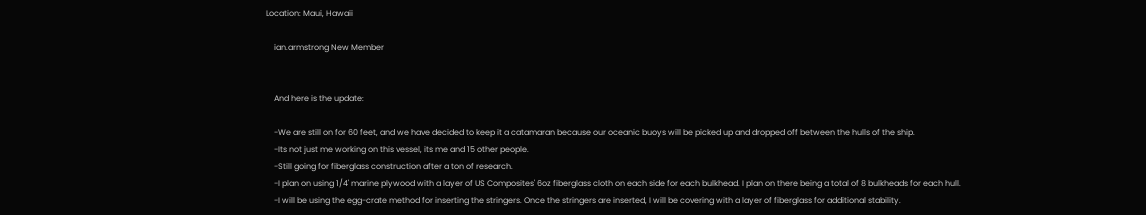Location: Maui, Hawaii

    ian.armstrong New Member


    And here is the update:

    -We are still on for 60 feet, and we have decided to keep it a catamaran because our oceanic buoys will be picked up and dropped off between the hulls of the ship.
    -Its not just me working on this vessel, its me and 15 other people.
    -Still going for fiberglass construction after a ton of research.
    -I plan on using 1/4' marine plywood with a layer of US Composites' 6oz fiberglass cloth on each side for each bulkhead. I plan on there being a total of 8 bulkheads for each hull.
    -I will be using the egg-crate method for inserting the stringers. Once the stringers are inserted, I will be covering with a layer of fiberglass for additional stability.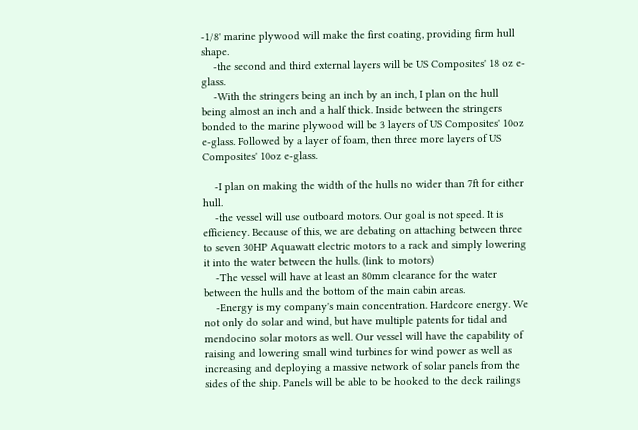-1/8' marine plywood will make the first coating, providing firm hull shape.
    -the second and third external layers will be US Composites' 18 oz e-glass.
    -With the stringers being an inch by an inch, I plan on the hull being almost an inch and a half thick. Inside between the stringers bonded to the marine plywood will be 3 layers of US Composites' 10oz e-glass. Followed by a layer of foam, then three more layers of US Composites' 10oz e-glass.

    -I plan on making the width of the hulls no wider than 7ft for either hull.
    -the vessel will use outboard motors. Our goal is not speed. It is efficiency. Because of this, we are debating on attaching between three to seven 30HP Aquawatt electric motors to a rack and simply lowering it into the water between the hulls. (link to motors)
    -The vessel will have at least an 80mm clearance for the water between the hulls and the bottom of the main cabin areas.
    -Energy is my company's main concentration. Hardcore energy. We not only do solar and wind, but have multiple patents for tidal and mendocino solar motors as well. Our vessel will have the capability of raising and lowering small wind turbines for wind power as well as increasing and deploying a massive network of solar panels from the sides of the ship. Panels will be able to be hooked to the deck railings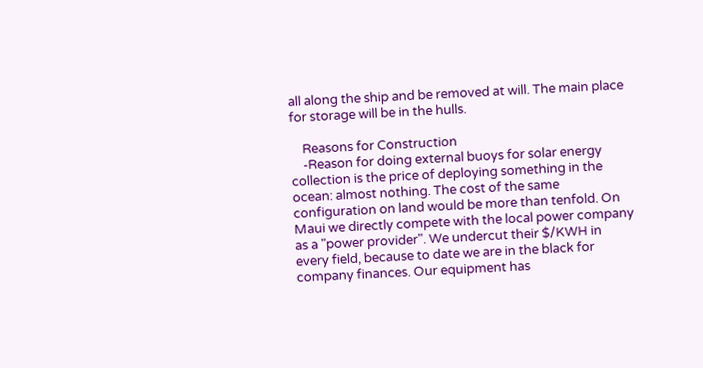all along the ship and be removed at will. The main place for storage will be in the hulls.

    Reasons for Construction
    -Reason for doing external buoys for solar energy collection is the price of deploying something in the ocean: almost nothing. The cost of the same configuration on land would be more than tenfold. On Maui we directly compete with the local power company as a "power provider". We undercut their $/KWH in every field, because to date we are in the black for company finances. Our equipment has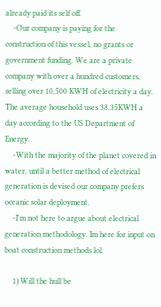already paid its self off.
    -Our company is paying for the construction of this vessel, no grants or government funding. We are a private company with over a hundred customers, selling over 10,500 KWH of electricity a day. The average household uses 38.35KWH a day according to the US Department of Energy.
    -With the majority of the planet covered in water, until a better method of electrical generation is devised our company prefers oceanic solar deployment.
    -I'm not here to argue about electrical generation methodology. Im here for input on boat construction methods lol.

    1) Will the hull be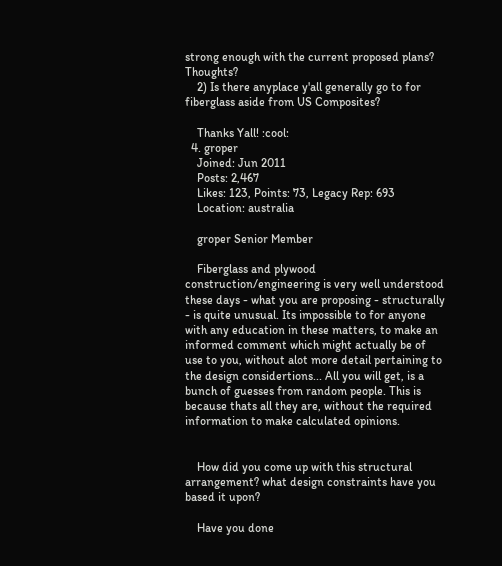strong enough with the current proposed plans? Thoughts?
    2) Is there anyplace y'all generally go to for fiberglass aside from US Composites?

    Thanks Yall! :cool:
  4. groper
    Joined: Jun 2011
    Posts: 2,467
    Likes: 123, Points: 73, Legacy Rep: 693
    Location: australia

    groper Senior Member

    Fiberglass and plywood construction/engineering is very well understood these days - what you are proposing - structurally - is quite unusual. Its impossible to for anyone with any education in these matters, to make an informed comment which might actually be of use to you, without alot more detail pertaining to the design considertions... All you will get, is a bunch of guesses from random people. This is because thats all they are, without the required information to make calculated opinions.


    How did you come up with this structural arrangement? what design constraints have you based it upon?

    Have you done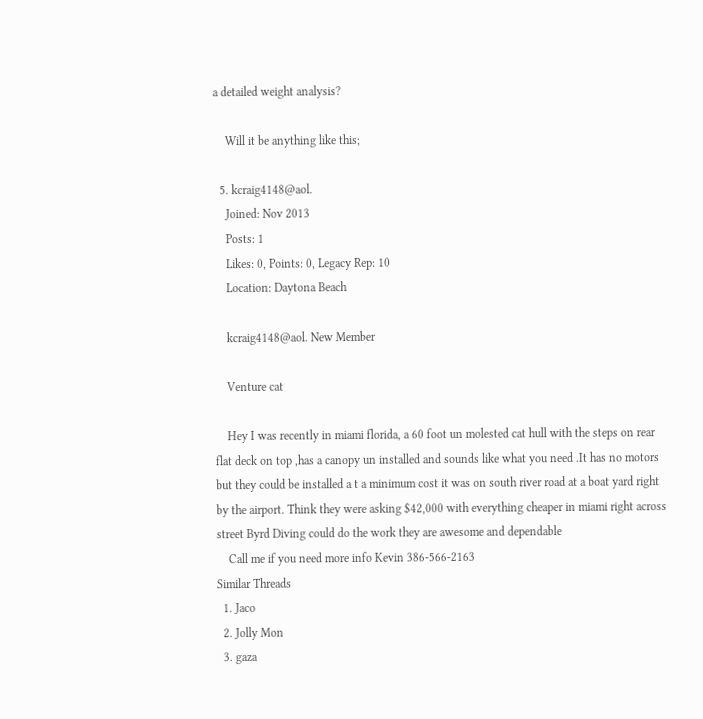a detailed weight analysis?

    Will it be anything like this;

  5. kcraig4148@aol.
    Joined: Nov 2013
    Posts: 1
    Likes: 0, Points: 0, Legacy Rep: 10
    Location: Daytona Beach

    kcraig4148@aol. New Member

    Venture cat

    Hey I was recently in miami florida, a 60 foot un molested cat hull with the steps on rear flat deck on top ,has a canopy un installed and sounds like what you need .It has no motors but they could be installed a t a minimum cost it was on south river road at a boat yard right by the airport. Think they were asking $42,000 with everything cheaper in miami right across street Byrd Diving could do the work they are awesome and dependable
    Call me if you need more info Kevin 386-566-2163
Similar Threads
  1. Jaco
  2. Jolly Mon
  3. gaza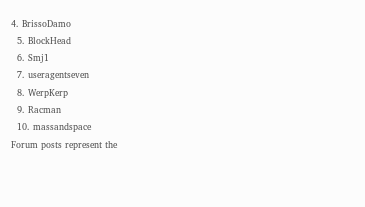4. BrissoDamo
  5. BlockHead
  6. Smj1
  7. useragentseven
  8. WerpKerp
  9. Racman
  10. massandspace
Forum posts represent the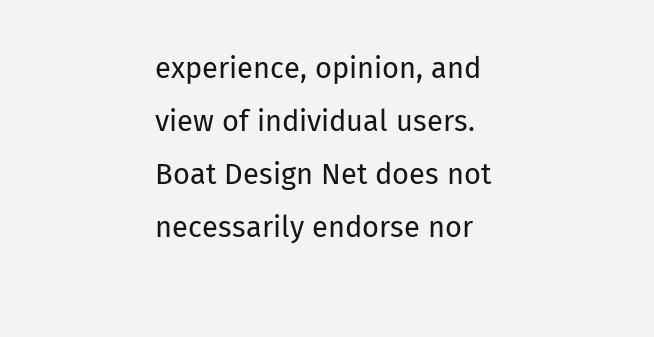experience, opinion, and view of individual users. Boat Design Net does not necessarily endorse nor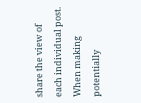share the view of each individual post.
When making potentially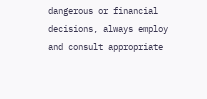dangerous or financial decisions, always employ and consult appropriate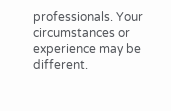professionals. Your circumstances or experience may be different.